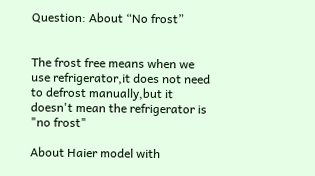Question: About “No frost”


The frost free means when we use refrigerator,it does not need to defrost manually,but it doesn't mean the refrigerator is "no frost"

About Haier model with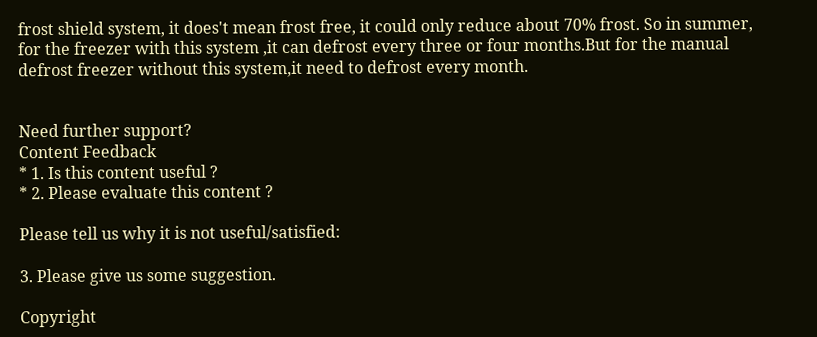frost shield system, it does't mean frost free, it could only reduce about 70% frost. So in summer, for the freezer with this system ,it can defrost every three or four months.But for the manual defrost freezer without this system,it need to defrost every month.


Need further support?
Content Feedback
* 1. Is this content useful ?
* 2. Please evaluate this content ?

Please tell us why it is not useful/satisfied:

3. Please give us some suggestion.

Copyright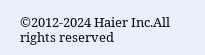©2012-2024 Haier Inc.All rights reserved